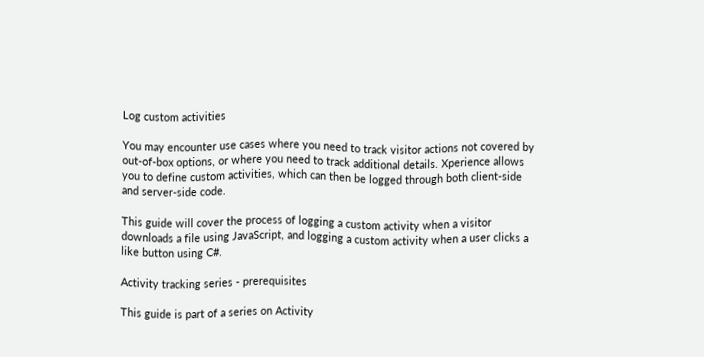Log custom activities

You may encounter use cases where you need to track visitor actions not covered by out-of-box options, or where you need to track additional details. Xperience allows you to define custom activities, which can then be logged through both client-side and server-side code.

This guide will cover the process of logging a custom activity when a visitor downloads a file using JavaScript, and logging a custom activity when a user clicks a like button using C#.

Activity tracking series - prerequisites

This guide is part of a series on Activity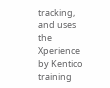tracking, and uses the Xperience by Kentico training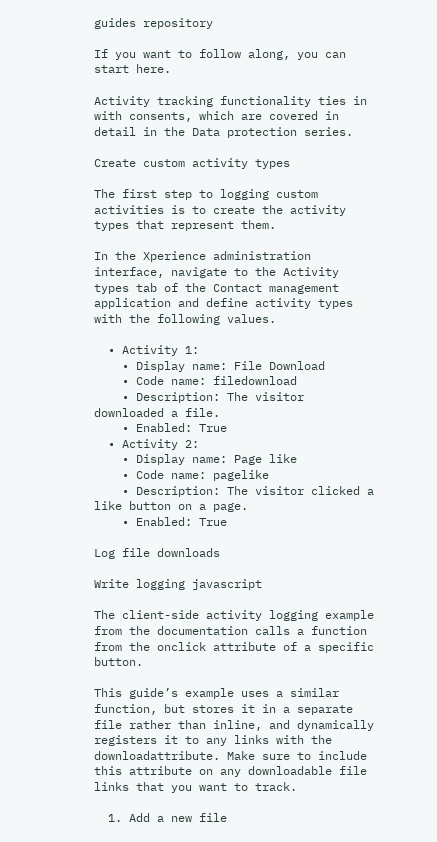guides repository

If you want to follow along, you can start here.

Activity tracking functionality ties in with consents, which are covered in detail in the Data protection series.

Create custom activity types

The first step to logging custom activities is to create the activity types that represent them.

In the Xperience administration interface, navigate to the Activity types tab of the Contact management application and define activity types with the following values.

  • Activity 1:
    • Display name: File Download
    • Code name: filedownload
    • Description: The visitor downloaded a file.
    • Enabled: True
  • Activity 2:
    • Display name: Page like
    • Code name: pagelike
    • Description: The visitor clicked a like button on a page.
    • Enabled: True

Log file downloads

Write logging javascript

The client-side activity logging example from the documentation calls a function from the onclick attribute of a specific button.

This guide’s example uses a similar function, but stores it in a separate file rather than inline, and dynamically registers it to any links with the downloadattribute. Make sure to include this attribute on any downloadable file links that you want to track.

  1. Add a new file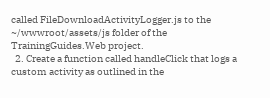called FileDownloadActivityLogger.js to the ~/wwwroot/assets/js folder of the TrainingGuides.Web project.
  2. Create a function called handleClick that logs a custom activity as outlined in the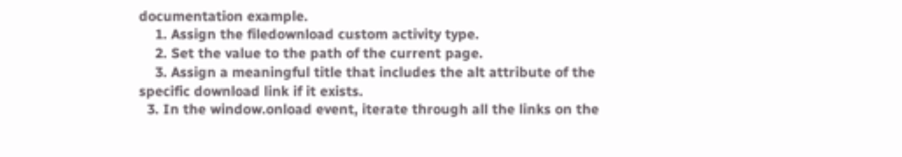documentation example.
    1. Assign the filedownload custom activity type.
    2. Set the value to the path of the current page.
    3. Assign a meaningful title that includes the alt attribute of the specific download link if it exists.
  3. In the window.onload event, iterate through all the links on the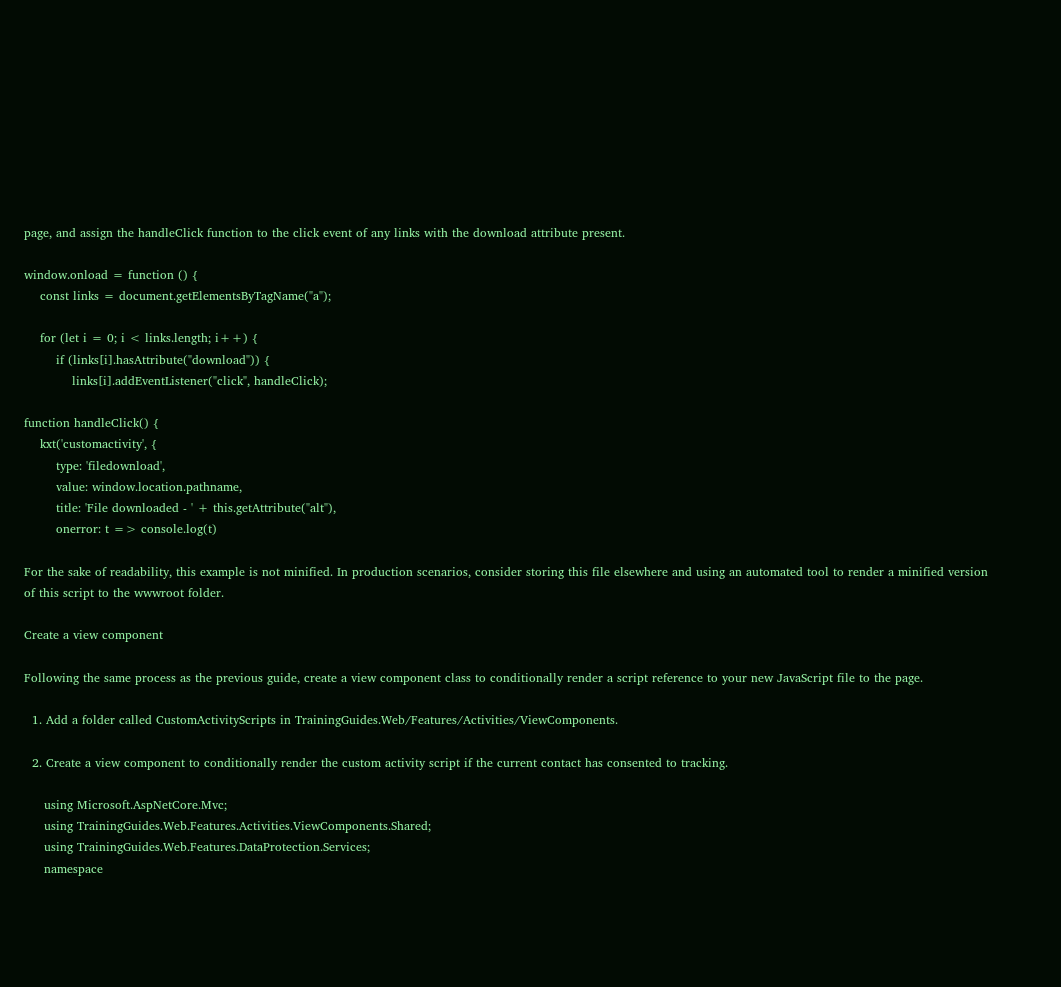page, and assign the handleClick function to the click event of any links with the download attribute present.

window.onload = function () {
    const links = document.getElementsByTagName("a");

    for (let i = 0; i < links.length; i++) {
        if (links[i].hasAttribute("download")) {
            links[i].addEventListener("click", handleClick);

function handleClick() {
    kxt('customactivity', {
        type: 'filedownload',
        value: window.location.pathname,
        title: 'File downloaded - ' + this.getAttribute("alt"),
        onerror: t => console.log(t)

For the sake of readability, this example is not minified. In production scenarios, consider storing this file elsewhere and using an automated tool to render a minified version of this script to the wwwroot folder.

Create a view component

Following the same process as the previous guide, create a view component class to conditionally render a script reference to your new JavaScript file to the page.

  1. Add a folder called CustomActivityScripts in TrainingGuides.Web/Features/Activities/ViewComponents.

  2. Create a view component to conditionally render the custom activity script if the current contact has consented to tracking.

     using Microsoft.AspNetCore.Mvc;
     using TrainingGuides.Web.Features.Activities.ViewComponents.Shared;
     using TrainingGuides.Web.Features.DataProtection.Services;
     namespace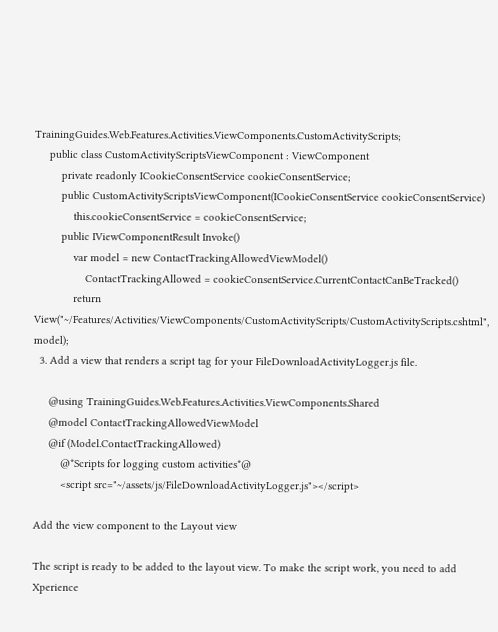TrainingGuides.Web.Features.Activities.ViewComponents.CustomActivityScripts;
     public class CustomActivityScriptsViewComponent : ViewComponent
         private readonly ICookieConsentService cookieConsentService;
         public CustomActivityScriptsViewComponent(ICookieConsentService cookieConsentService)
             this.cookieConsentService = cookieConsentService;
         public IViewComponentResult Invoke()
             var model = new ContactTrackingAllowedViewModel()
                 ContactTrackingAllowed = cookieConsentService.CurrentContactCanBeTracked()
             return View("~/Features/Activities/ViewComponents/CustomActivityScripts/CustomActivityScripts.cshtml", model);
  3. Add a view that renders a script tag for your FileDownloadActivityLogger.js file.

     @using TrainingGuides.Web.Features.Activities.ViewComponents.Shared
     @model ContactTrackingAllowedViewModel
     @if (Model.ContactTrackingAllowed)
         @*Scripts for logging custom activities*@
         <script src="~/assets/js/FileDownloadActivityLogger.js"></script>

Add the view component to the Layout view

The script is ready to be added to the layout view. To make the script work, you need to add Xperience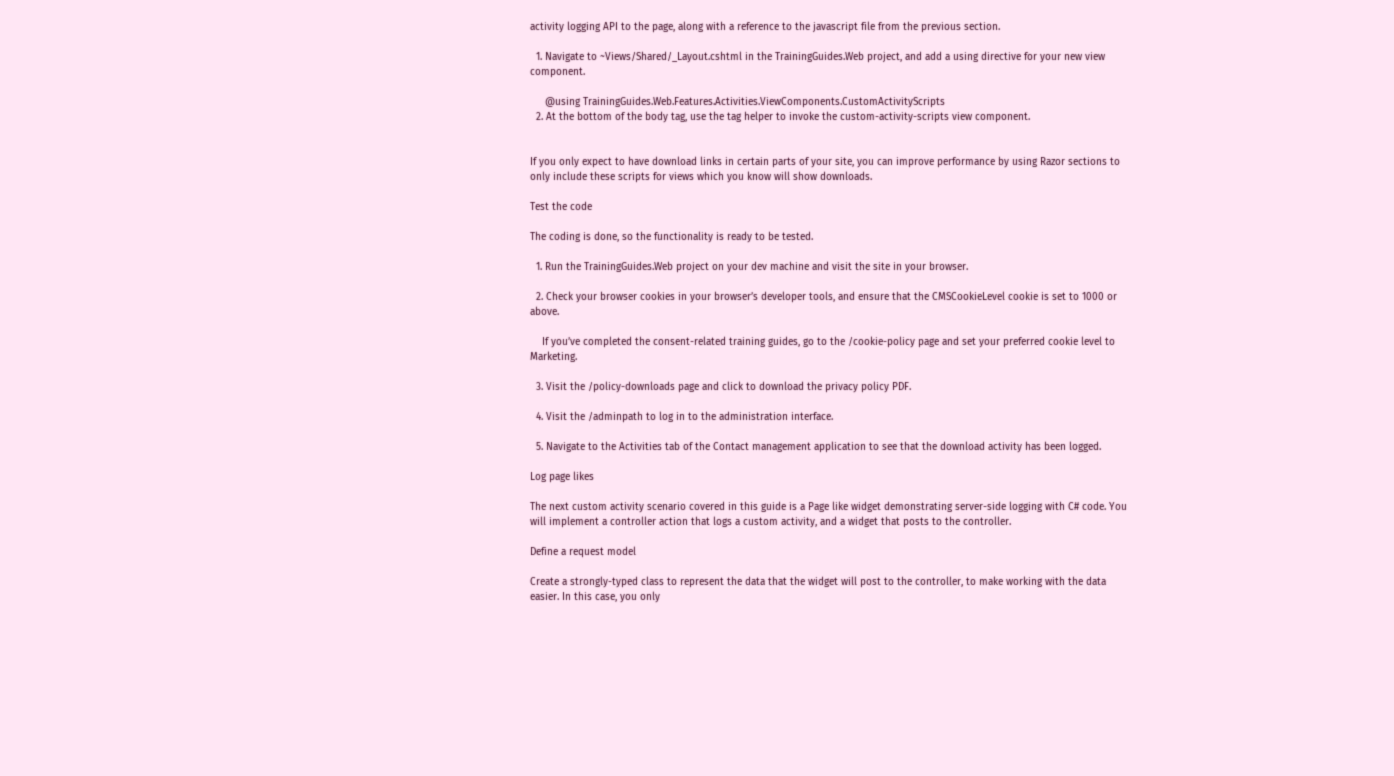activity logging API to the page, along with a reference to the javascript file from the previous section.

  1. Navigate to ~Views/Shared/_Layout.cshtml in the TrainingGuides.Web project, and add a using directive for your new view component.

     @using TrainingGuides.Web.Features.Activities.ViewComponents.CustomActivityScripts
  2. At the bottom of the body tag, use the tag helper to invoke the custom-activity-scripts view component.


If you only expect to have download links in certain parts of your site, you can improve performance by using Razor sections to only include these scripts for views which you know will show downloads.

Test the code

The coding is done, so the functionality is ready to be tested.

  1. Run the TrainingGuides.Web project on your dev machine and visit the site in your browser.

  2. Check your browser cookies in your browser’s developer tools, and ensure that the CMSCookieLevel cookie is set to 1000 or above.

    If you’ve completed the consent-related training guides, go to the /cookie-policy page and set your preferred cookie level to Marketing.

  3. Visit the /policy-downloads page and click to download the privacy policy PDF.

  4. Visit the /adminpath to log in to the administration interface.

  5. Navigate to the Activities tab of the Contact management application to see that the download activity has been logged.

Log page likes

The next custom activity scenario covered in this guide is a Page like widget demonstrating server-side logging with C# code. You will implement a controller action that logs a custom activity, and a widget that posts to the controller.

Define a request model

Create a strongly-typed class to represent the data that the widget will post to the controller, to make working with the data easier. In this case, you only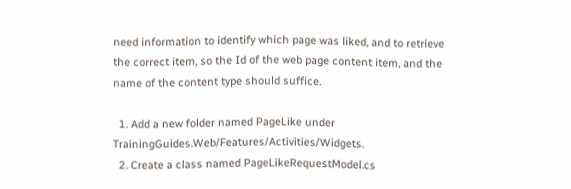need information to identify which page was liked, and to retrieve the correct item, so the Id of the web page content item, and the name of the content type should suffice.

  1. Add a new folder named PageLike under TrainingGuides.Web/Features/Activities/Widgets.
  2. Create a class named PageLikeRequestModel.cs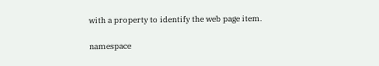with a property to identify the web page item.

namespace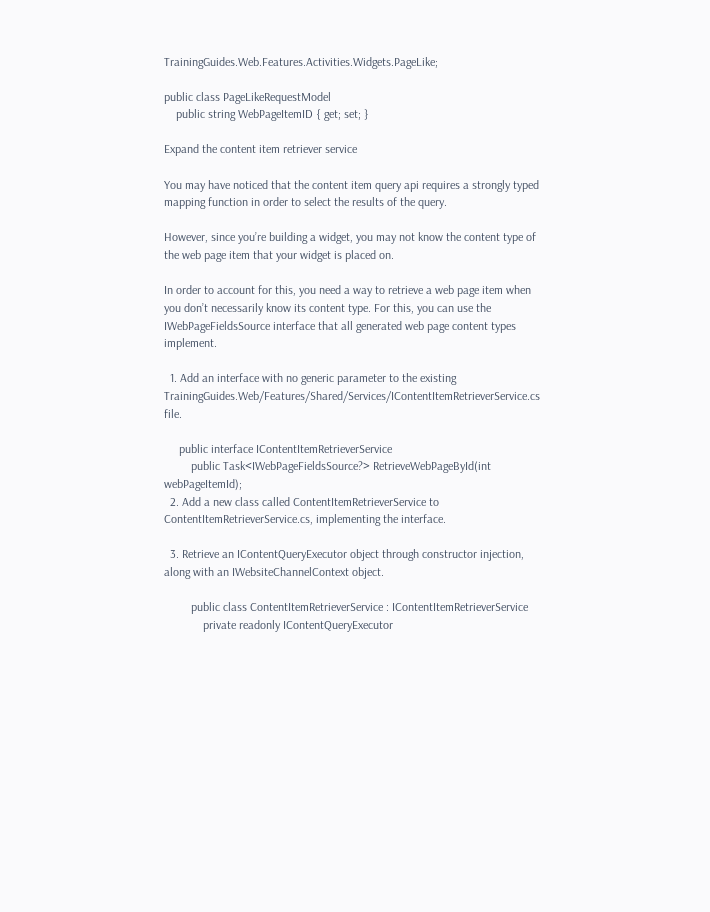TrainingGuides.Web.Features.Activities.Widgets.PageLike;

public class PageLikeRequestModel
    public string WebPageItemID { get; set; }

Expand the content item retriever service

You may have noticed that the content item query api requires a strongly typed mapping function in order to select the results of the query.

However, since you’re building a widget, you may not know the content type of the web page item that your widget is placed on.

In order to account for this, you need a way to retrieve a web page item when you don’t necessarily know its content type. For this, you can use the IWebPageFieldsSource interface that all generated web page content types implement.

  1. Add an interface with no generic parameter to the existing TrainingGuides.Web/Features/Shared/Services/IContentItemRetrieverService.cs file.

     public interface IContentItemRetrieverService
         public Task<IWebPageFieldsSource?> RetrieveWebPageById(int webPageItemId);
  2. Add a new class called ContentItemRetrieverService to ContentItemRetrieverService.cs, implementing the interface.

  3. Retrieve an IContentQueryExecutor object through constructor injection, along with an IWebsiteChannelContext object.

         public class ContentItemRetrieverService : IContentItemRetrieverService
             private readonly IContentQueryExecutor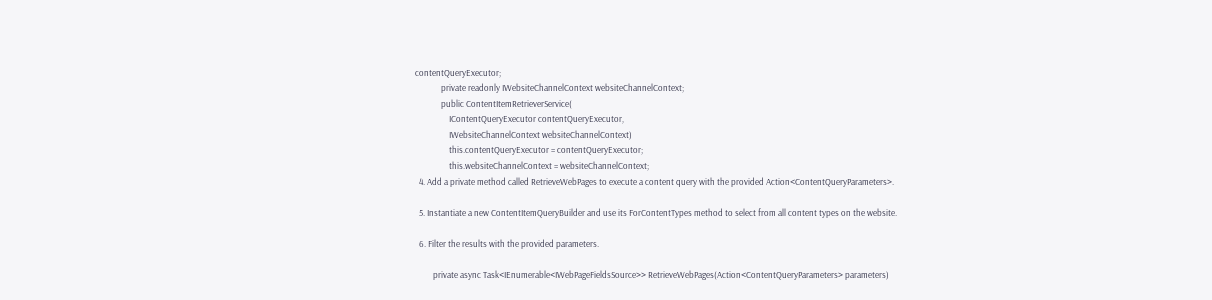contentQueryExecutor;
             private readonly IWebsiteChannelContext websiteChannelContext;
             public ContentItemRetrieverService(
                 IContentQueryExecutor contentQueryExecutor,
                 IWebsiteChannelContext websiteChannelContext)
                 this.contentQueryExecutor = contentQueryExecutor;
                 this.websiteChannelContext = websiteChannelContext;
  4. Add a private method called RetrieveWebPages to execute a content query with the provided Action<ContentQueryParameters>.

  5. Instantiate a new ContentItemQueryBuilder and use its ForContentTypes method to select from all content types on the website.

  6. Filter the results with the provided parameters.

         private async Task<IEnumerable<IWebPageFieldsSource>> RetrieveWebPages(Action<ContentQueryParameters> parameters)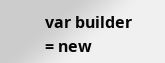var builder = new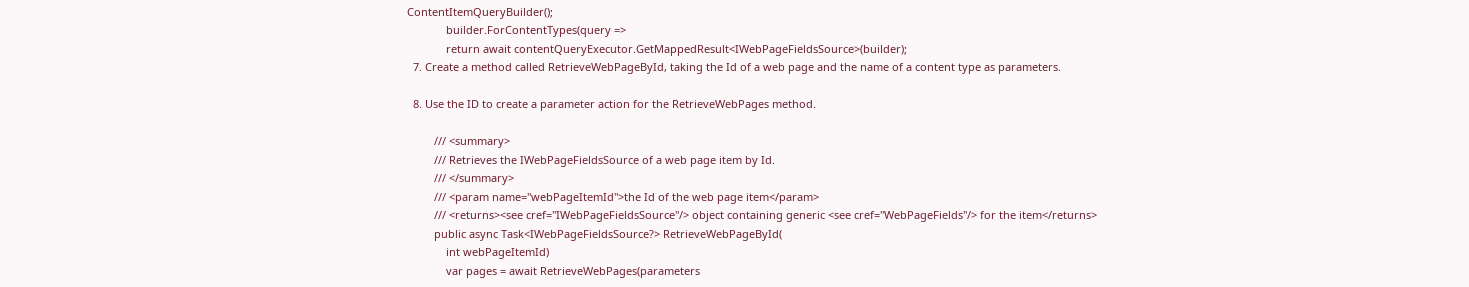ContentItemQueryBuilder();
             builder.ForContentTypes(query =>
             return await contentQueryExecutor.GetMappedResult<IWebPageFieldsSource>(builder);
  7. Create a method called RetrieveWebPageById, taking the Id of a web page and the name of a content type as parameters.

  8. Use the ID to create a parameter action for the RetrieveWebPages method.

         /// <summary>
         /// Retrieves the IWebPageFieldsSource of a web page item by Id.
         /// </summary>
         /// <param name="webPageItemId">the Id of the web page item</param>
         /// <returns><see cref="IWebPageFieldsSource"/> object containing generic <see cref="WebPageFields"/> for the item</returns>
         public async Task<IWebPageFieldsSource?> RetrieveWebPageById(
             int webPageItemId)
             var pages = await RetrieveWebPages(parameters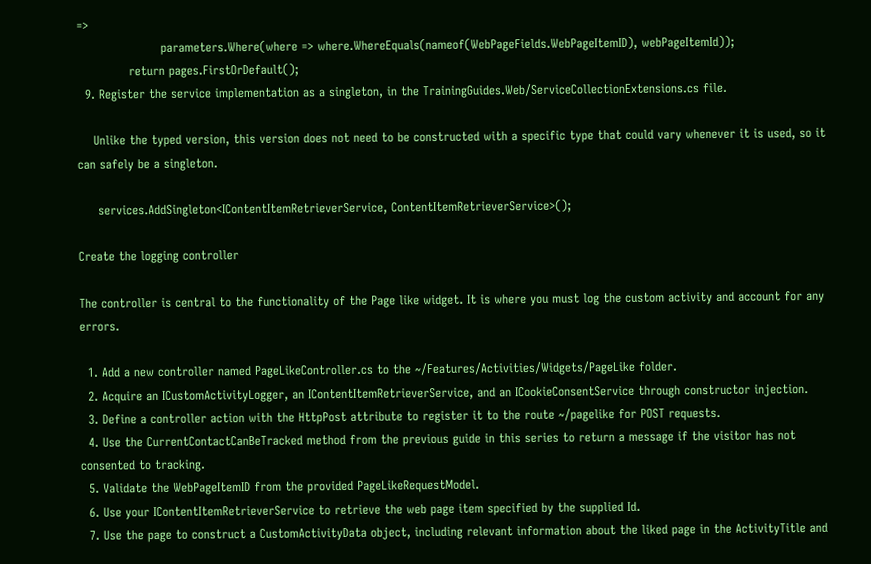=>
                     parameters.Where(where => where.WhereEquals(nameof(WebPageFields.WebPageItemID), webPageItemId));
             return pages.FirstOrDefault();
  9. Register the service implementation as a singleton, in the TrainingGuides.Web/ServiceCollectionExtensions.cs file.

    Unlike the typed version, this version does not need to be constructed with a specific type that could vary whenever it is used, so it can safely be a singleton.

     services.AddSingleton<IContentItemRetrieverService, ContentItemRetrieverService>();

Create the logging controller

The controller is central to the functionality of the Page like widget. It is where you must log the custom activity and account for any errors.

  1. Add a new controller named PageLikeController.cs to the ~/Features/Activities/Widgets/PageLike folder.
  2. Acquire an ICustomActivityLogger, an IContentItemRetrieverService, and an ICookieConsentService through constructor injection.
  3. Define a controller action with the HttpPost attribute to register it to the route ~/pagelike for POST requests.
  4. Use the CurrentContactCanBeTracked method from the previous guide in this series to return a message if the visitor has not consented to tracking.
  5. Validate the WebPageItemID from the provided PageLikeRequestModel.
  6. Use your IContentItemRetrieverService to retrieve the web page item specified by the supplied Id.
  7. Use the page to construct a CustomActivityData object, including relevant information about the liked page in the ActivityTitle and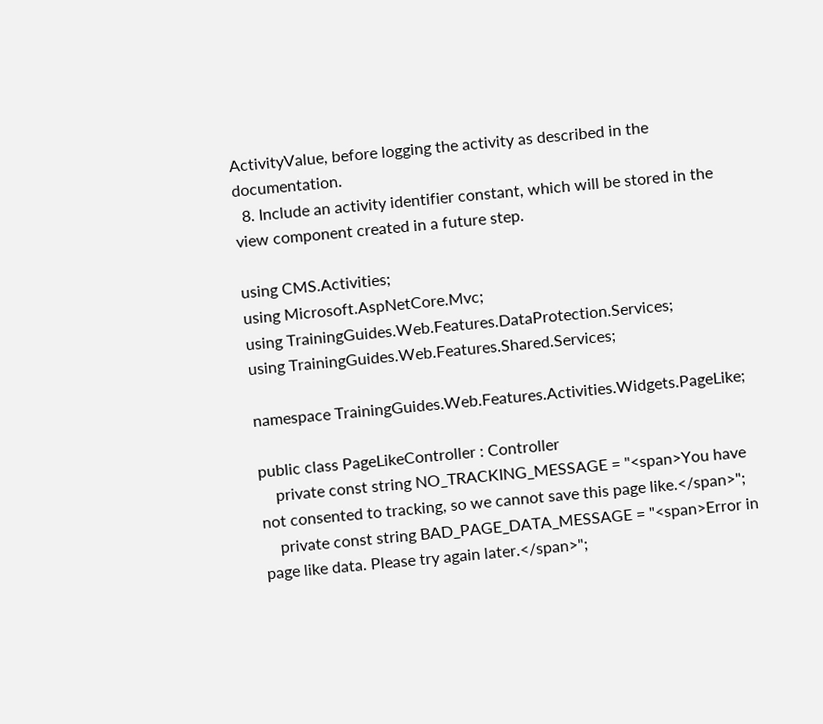ActivityValue, before logging the activity as described in the documentation.
  8. Include an activity identifier constant, which will be stored in the view component created in a future step.

using CMS.Activities;
using Microsoft.AspNetCore.Mvc;
using TrainingGuides.Web.Features.DataProtection.Services;
using TrainingGuides.Web.Features.Shared.Services;

namespace TrainingGuides.Web.Features.Activities.Widgets.PageLike;

public class PageLikeController : Controller
    private const string NO_TRACKING_MESSAGE = "<span>You have not consented to tracking, so we cannot save this page like.</span>";
    private const string BAD_PAGE_DATA_MESSAGE = "<span>Error in page like data. Please try again later.</span>";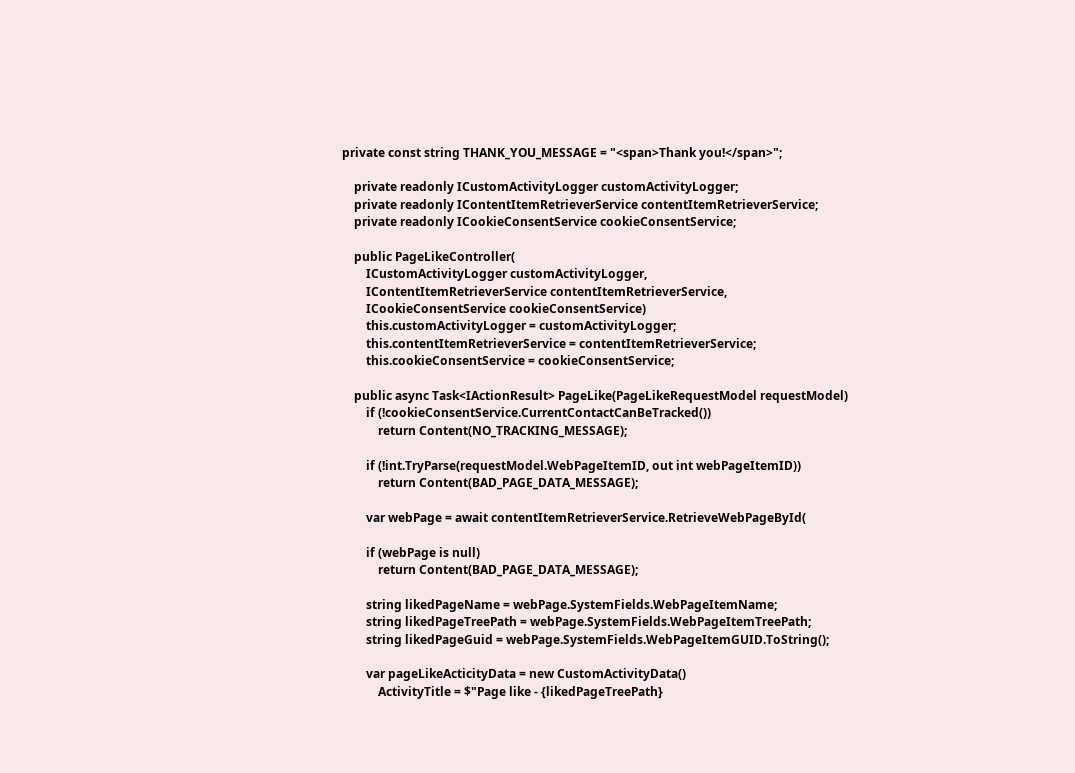private const string THANK_YOU_MESSAGE = "<span>Thank you!</span>";

    private readonly ICustomActivityLogger customActivityLogger;
    private readonly IContentItemRetrieverService contentItemRetrieverService;
    private readonly ICookieConsentService cookieConsentService;

    public PageLikeController(
        ICustomActivityLogger customActivityLogger,
        IContentItemRetrieverService contentItemRetrieverService,
        ICookieConsentService cookieConsentService)
        this.customActivityLogger = customActivityLogger;
        this.contentItemRetrieverService = contentItemRetrieverService;
        this.cookieConsentService = cookieConsentService;

    public async Task<IActionResult> PageLike(PageLikeRequestModel requestModel)
        if (!cookieConsentService.CurrentContactCanBeTracked())
            return Content(NO_TRACKING_MESSAGE);

        if (!int.TryParse(requestModel.WebPageItemID, out int webPageItemID))
            return Content(BAD_PAGE_DATA_MESSAGE);

        var webPage = await contentItemRetrieverService.RetrieveWebPageById(

        if (webPage is null)
            return Content(BAD_PAGE_DATA_MESSAGE);

        string likedPageName = webPage.SystemFields.WebPageItemName;
        string likedPageTreePath = webPage.SystemFields.WebPageItemTreePath;
        string likedPageGuid = webPage.SystemFields.WebPageItemGUID.ToString();

        var pageLikeActicityData = new CustomActivityData()
            ActivityTitle = $"Page like - {likedPageTreePath}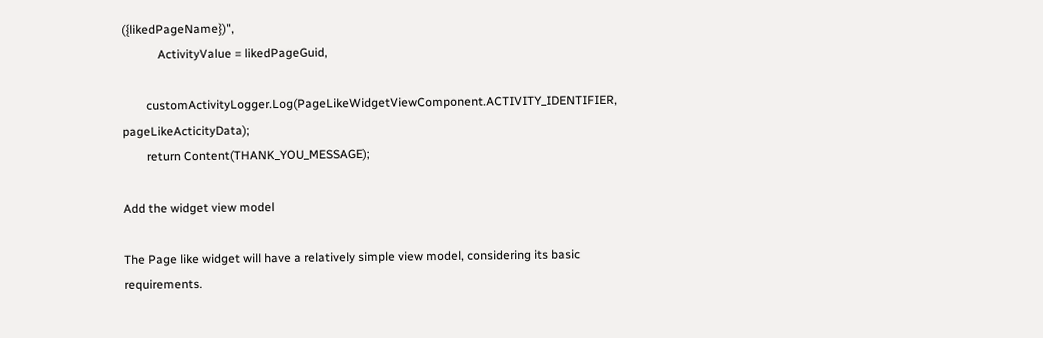({likedPageName})",
            ActivityValue = likedPageGuid,

        customActivityLogger.Log(PageLikeWidgetViewComponent.ACTIVITY_IDENTIFIER, pageLikeActicityData);
        return Content(THANK_YOU_MESSAGE);

Add the widget view model

The Page like widget will have a relatively simple view model, considering its basic requirements.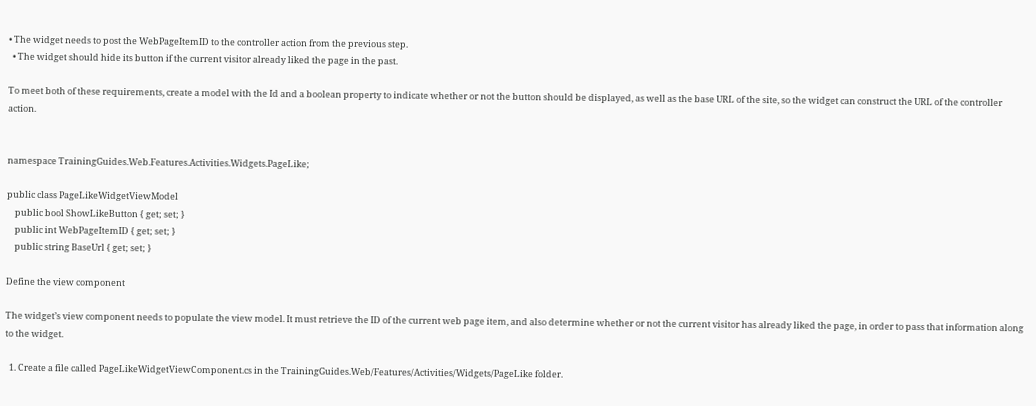• The widget needs to post the WebPageItemID to the controller action from the previous step.
  • The widget should hide its button if the current visitor already liked the page in the past.

To meet both of these requirements, create a model with the Id and a boolean property to indicate whether or not the button should be displayed, as well as the base URL of the site, so the widget can construct the URL of the controller action.


namespace TrainingGuides.Web.Features.Activities.Widgets.PageLike;

public class PageLikeWidgetViewModel
    public bool ShowLikeButton { get; set; }
    public int WebPageItemID { get; set; }
    public string BaseUrl { get; set; }

Define the view component

The widget’s view component needs to populate the view model. It must retrieve the ID of the current web page item, and also determine whether or not the current visitor has already liked the page, in order to pass that information along to the widget.

  1. Create a file called PageLikeWidgetViewComponent.cs in the TrainingGuides.Web/Features/Activities/Widgets/PageLike folder.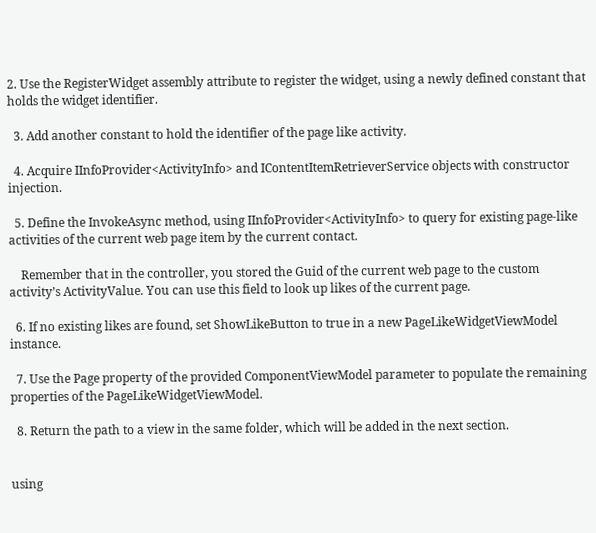2. Use the RegisterWidget assembly attribute to register the widget, using a newly defined constant that holds the widget identifier.

  3. Add another constant to hold the identifier of the page like activity.

  4. Acquire IInfoProvider<ActivityInfo> and IContentItemRetrieverService objects with constructor injection.

  5. Define the InvokeAsync method, using IInfoProvider<ActivityInfo> to query for existing page-like activities of the current web page item by the current contact.

    Remember that in the controller, you stored the Guid of the current web page to the custom activity’s ActivityValue. You can use this field to look up likes of the current page.

  6. If no existing likes are found, set ShowLikeButton to true in a new PageLikeWidgetViewModel instance.

  7. Use the Page property of the provided ComponentViewModel parameter to populate the remaining properties of the PageLikeWidgetViewModel.

  8. Return the path to a view in the same folder, which will be added in the next section.


using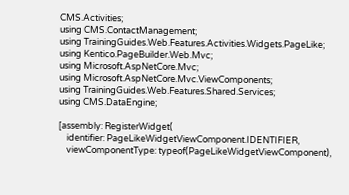CMS.Activities;
using CMS.ContactManagement;
using TrainingGuides.Web.Features.Activities.Widgets.PageLike;
using Kentico.PageBuilder.Web.Mvc;
using Microsoft.AspNetCore.Mvc;
using Microsoft.AspNetCore.Mvc.ViewComponents;
using TrainingGuides.Web.Features.Shared.Services;
using CMS.DataEngine;

[assembly: RegisterWidget(
    identifier: PageLikeWidgetViewComponent.IDENTIFIER,
    viewComponentType: typeof(PageLikeWidgetViewComponent),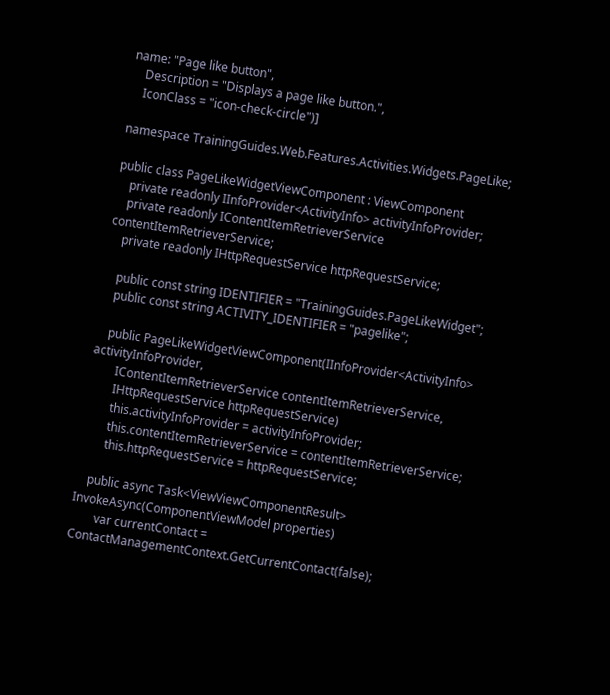name: "Page like button",
    Description = "Displays a page like button.",
    IconClass = "icon-check-circle")]

namespace TrainingGuides.Web.Features.Activities.Widgets.PageLike;

public class PageLikeWidgetViewComponent : ViewComponent
    private readonly IInfoProvider<ActivityInfo> activityInfoProvider;
    private readonly IContentItemRetrieverService contentItemRetrieverService;
    private readonly IHttpRequestService httpRequestService;

    public const string IDENTIFIER = "TrainingGuides.PageLikeWidget";
    public const string ACTIVITY_IDENTIFIER = "pagelike";

    public PageLikeWidgetViewComponent(IInfoProvider<ActivityInfo> activityInfoProvider,
        IContentItemRetrieverService contentItemRetrieverService,
        IHttpRequestService httpRequestService)
        this.activityInfoProvider = activityInfoProvider;
        this.contentItemRetrieverService = contentItemRetrieverService;
        this.httpRequestService = httpRequestService;

    public async Task<ViewViewComponentResult> InvokeAsync(ComponentViewModel properties)
        var currentContact = ContactManagementContext.GetCurrentContact(false);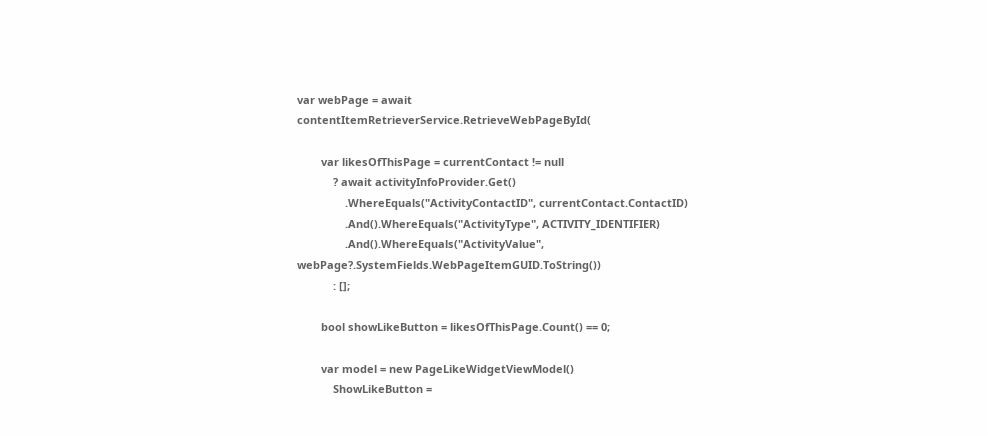var webPage = await contentItemRetrieverService.RetrieveWebPageById(

        var likesOfThisPage = currentContact != null
            ? await activityInfoProvider.Get()
                .WhereEquals("ActivityContactID", currentContact.ContactID)
                .And().WhereEquals("ActivityType", ACTIVITY_IDENTIFIER)
                .And().WhereEquals("ActivityValue", webPage?.SystemFields.WebPageItemGUID.ToString())
            : [];

        bool showLikeButton = likesOfThisPage.Count() == 0;

        var model = new PageLikeWidgetViewModel()
            ShowLikeButton =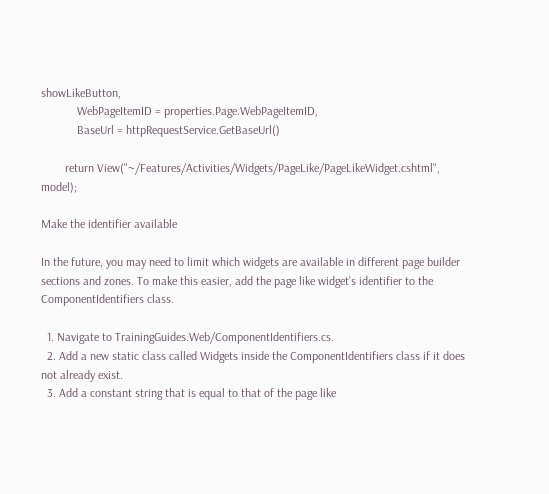showLikeButton,
            WebPageItemID = properties.Page.WebPageItemID,
            BaseUrl = httpRequestService.GetBaseUrl()

        return View("~/Features/Activities/Widgets/PageLike/PageLikeWidget.cshtml", model);

Make the identifier available

In the future, you may need to limit which widgets are available in different page builder sections and zones. To make this easier, add the page like widget’s identifier to the ComponentIdentifiers class.

  1. Navigate to TrainingGuides.Web/ComponentIdentifiers.cs.
  2. Add a new static class called Widgets inside the ComponentIdentifiers class if it does not already exist.
  3. Add a constant string that is equal to that of the page like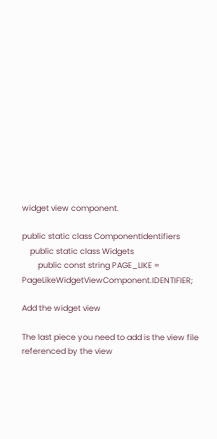widget view component.

public static class ComponentIdentifiers
    public static class Widgets
        public const string PAGE_LIKE = PageLikeWidgetViewComponent.IDENTIFIER;

Add the widget view

The last piece you need to add is the view file referenced by the view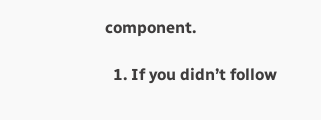component.

  1. If you didn’t follow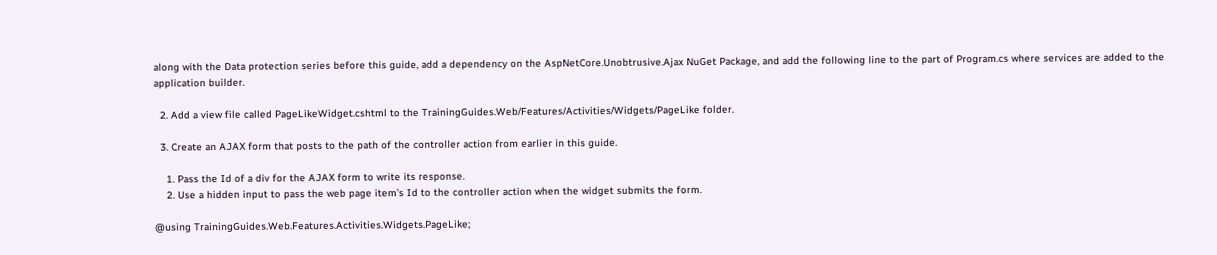along with the Data protection series before this guide, add a dependency on the AspNetCore.Unobtrusive.Ajax NuGet Package, and add the following line to the part of Program.cs where services are added to the application builder.

  2. Add a view file called PageLikeWidget.cshtml to the TrainingGuides.Web/Features/Activities/Widgets/PageLike folder.

  3. Create an AJAX form that posts to the path of the controller action from earlier in this guide.

    1. Pass the Id of a div for the AJAX form to write its response.
    2. Use a hidden input to pass the web page item’s Id to the controller action when the widget submits the form.

@using TrainingGuides.Web.Features.Activities.Widgets.PageLike;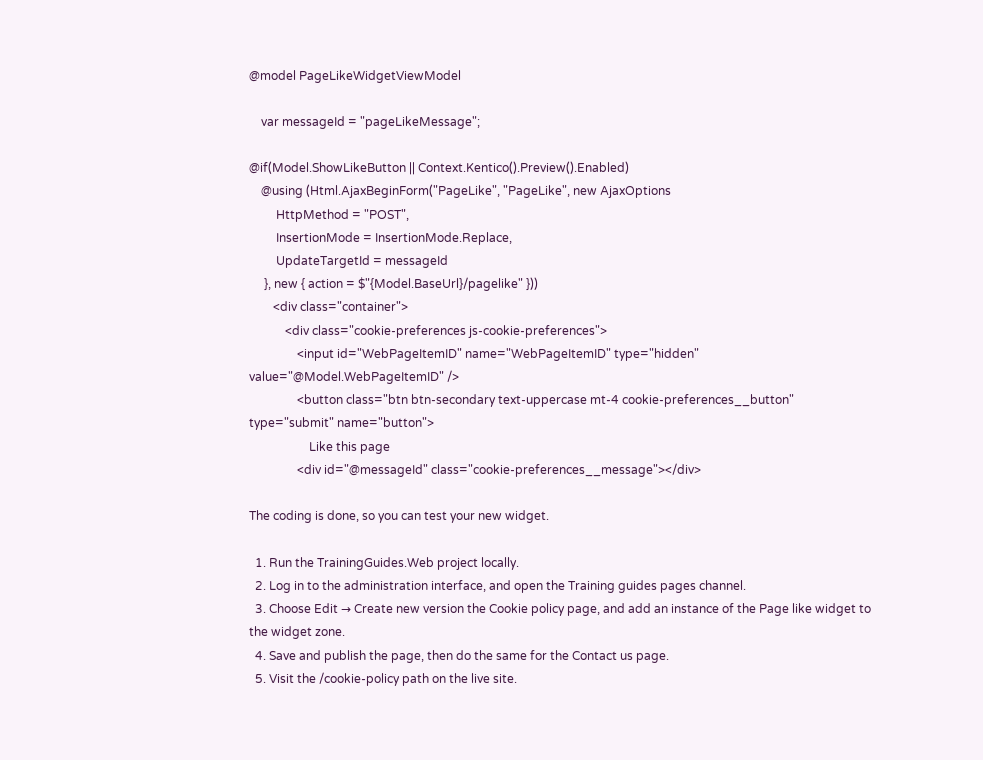@model PageLikeWidgetViewModel

    var messageId = "pageLikeMessage";

@if(Model.ShowLikeButton || Context.Kentico().Preview().Enabled)
    @using (Html.AjaxBeginForm("PageLike", "PageLike", new AjaxOptions
         HttpMethod = "POST",
         InsertionMode = InsertionMode.Replace,
         UpdateTargetId = messageId
     }, new { action = $"{Model.BaseUrl}/pagelike" }))
        <div class="container">
            <div class="cookie-preferences js-cookie-preferences">
                <input id="WebPageItemID" name="WebPageItemID" type="hidden" value="@Model.WebPageItemID" />
                <button class="btn btn-secondary text-uppercase mt-4 cookie-preferences__button" type="submit" name="button">
                    Like this page
                <div id="@messageId" class="cookie-preferences__message"></div>

The coding is done, so you can test your new widget.

  1. Run the TrainingGuides.Web project locally.
  2. Log in to the administration interface, and open the Training guides pages channel.
  3. Choose Edit → Create new version the Cookie policy page, and add an instance of the Page like widget to the widget zone.
  4. Save and publish the page, then do the same for the Contact us page.
  5. Visit the /cookie-policy path on the live site.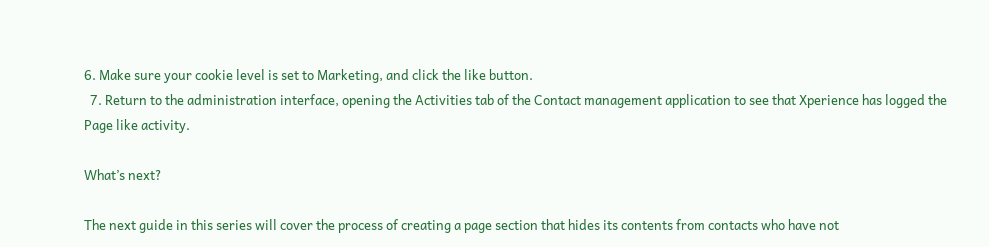6. Make sure your cookie level is set to Marketing, and click the like button.
  7. Return to the administration interface, opening the Activities tab of the Contact management application to see that Xperience has logged the Page like activity.

What’s next?

The next guide in this series will cover the process of creating a page section that hides its contents from contacts who have not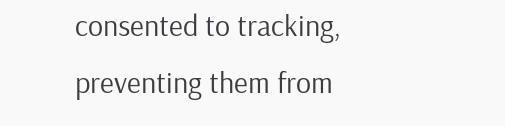consented to tracking, preventing them from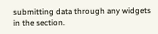submitting data through any widgets in the section.